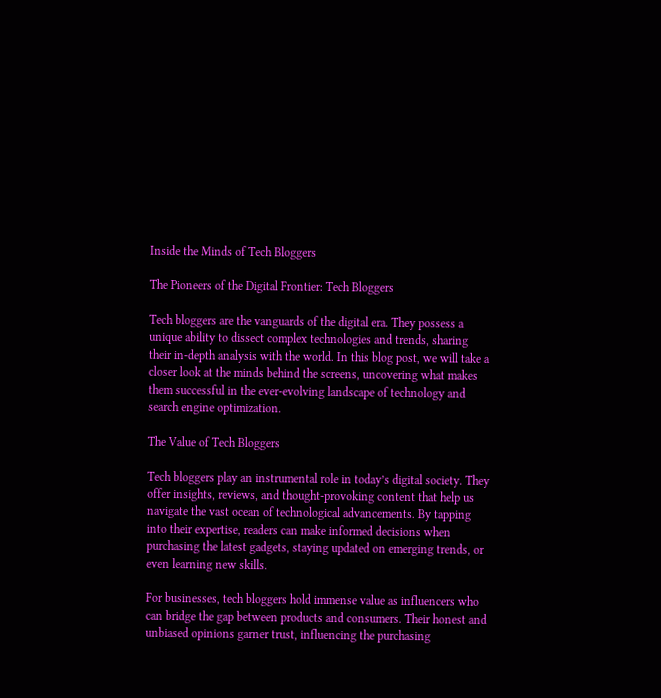Inside the Minds of Tech Bloggers

The Pioneers of the Digital Frontier: Tech Bloggers

Tech bloggers are the vanguards of the digital era. They possess a unique ability to dissect complex technologies and trends, sharing their in-depth analysis with the world. In this blog post, we will take a closer look at the minds behind the screens, uncovering what makes them successful in the ever-evolving landscape of technology and search engine optimization.

The Value of Tech Bloggers

Tech bloggers play an instrumental role in today’s digital society. They offer insights, reviews, and thought-provoking content that help us navigate the vast ocean of technological advancements. By tapping into their expertise, readers can make informed decisions when purchasing the latest gadgets, staying updated on emerging trends, or even learning new skills.

For businesses, tech bloggers hold immense value as influencers who can bridge the gap between products and consumers. Their honest and unbiased opinions garner trust, influencing the purchasing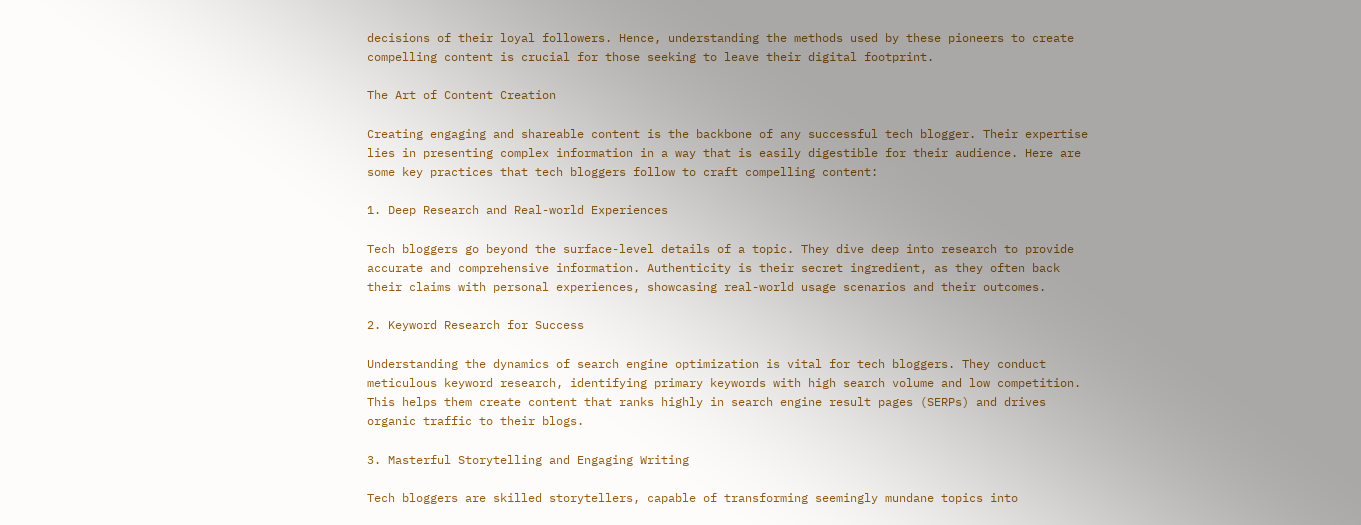decisions of their loyal followers. Hence, understanding the methods used by these pioneers to create compelling content is crucial for those seeking to leave their digital footprint.

The Art of Content Creation

Creating engaging and shareable content is the backbone of any successful tech blogger. Their expertise lies in presenting complex information in a way that is easily digestible for their audience. Here are some key practices that tech bloggers follow to craft compelling content:

1. Deep Research and Real-world Experiences

Tech bloggers go beyond the surface-level details of a topic. They dive deep into research to provide accurate and comprehensive information. Authenticity is their secret ingredient, as they often back their claims with personal experiences, showcasing real-world usage scenarios and their outcomes.

2. Keyword Research for Success

Understanding the dynamics of search engine optimization is vital for tech bloggers. They conduct meticulous keyword research, identifying primary keywords with high search volume and low competition. This helps them create content that ranks highly in search engine result pages (SERPs) and drives organic traffic to their blogs.

3. Masterful Storytelling and Engaging Writing

Tech bloggers are skilled storytellers, capable of transforming seemingly mundane topics into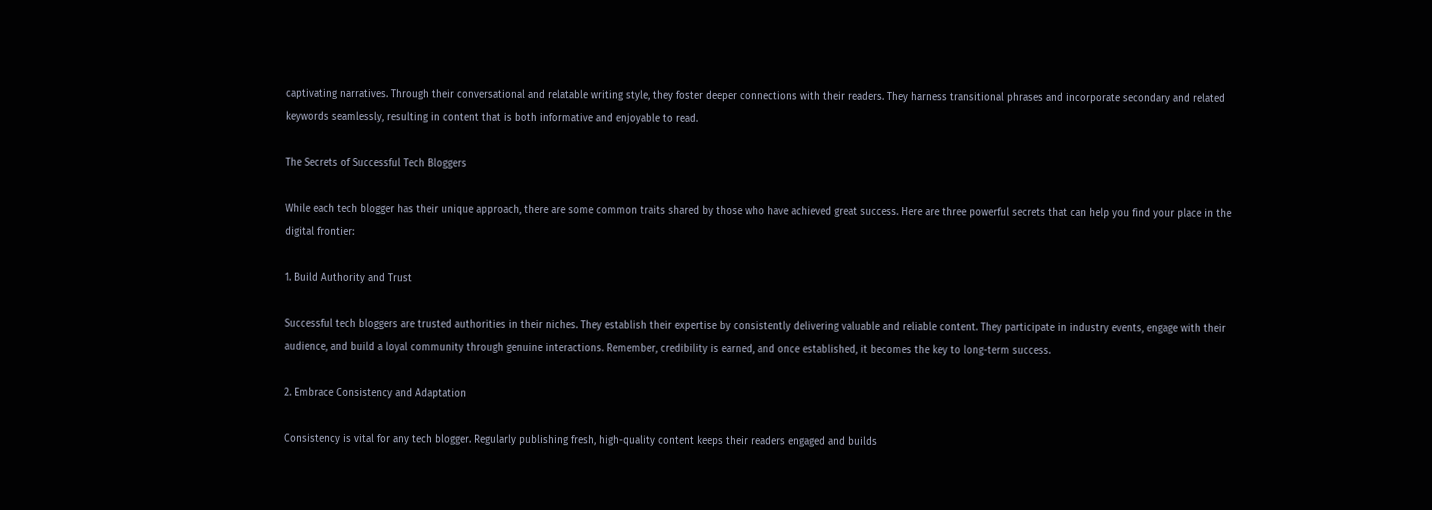captivating narratives. Through their conversational and relatable writing style, they foster deeper connections with their readers. They harness transitional phrases and incorporate secondary and related keywords seamlessly, resulting in content that is both informative and enjoyable to read.

The Secrets of Successful Tech Bloggers

While each tech blogger has their unique approach, there are some common traits shared by those who have achieved great success. Here are three powerful secrets that can help you find your place in the digital frontier:

1. Build Authority and Trust

Successful tech bloggers are trusted authorities in their niches. They establish their expertise by consistently delivering valuable and reliable content. They participate in industry events, engage with their audience, and build a loyal community through genuine interactions. Remember, credibility is earned, and once established, it becomes the key to long-term success.

2. Embrace Consistency and Adaptation

Consistency is vital for any tech blogger. Regularly publishing fresh, high-quality content keeps their readers engaged and builds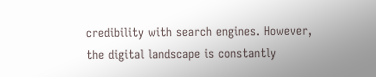credibility with search engines. However, the digital landscape is constantly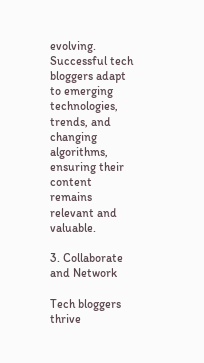evolving. Successful tech bloggers adapt to emerging technologies, trends, and changing algorithms, ensuring their content remains relevant and valuable.

3. Collaborate and Network

Tech bloggers thrive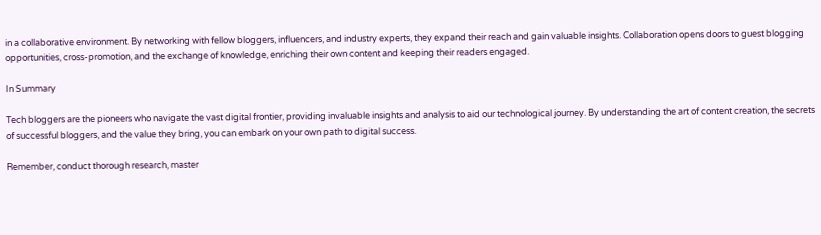in a collaborative environment. By networking with fellow bloggers, influencers, and industry experts, they expand their reach and gain valuable insights. Collaboration opens doors to guest blogging opportunities, cross-promotion, and the exchange of knowledge, enriching their own content and keeping their readers engaged.

In Summary

Tech bloggers are the pioneers who navigate the vast digital frontier, providing invaluable insights and analysis to aid our technological journey. By understanding the art of content creation, the secrets of successful bloggers, and the value they bring, you can embark on your own path to digital success.

Remember, conduct thorough research, master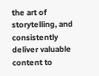the art of storytelling, and consistently deliver valuable content to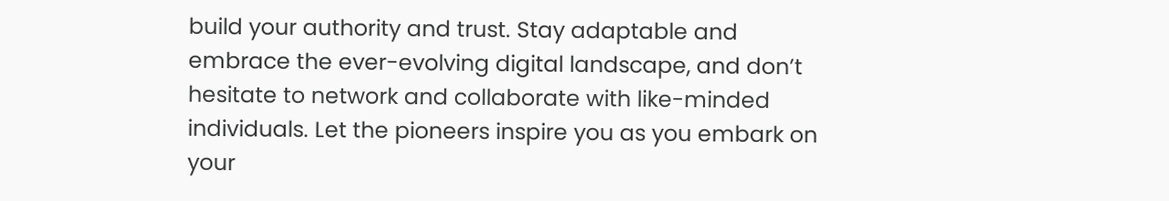build your authority and trust. Stay adaptable and embrace the ever-evolving digital landscape, and don’t hesitate to network and collaborate with like-minded individuals. Let the pioneers inspire you as you embark on your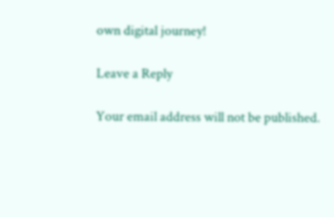own digital journey!

Leave a Reply

Your email address will not be published.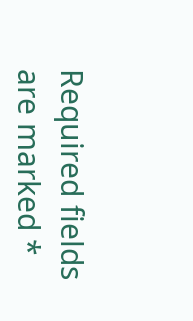Required fields are marked *